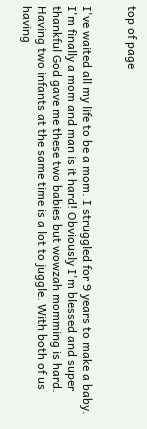top of page


I've waited all my life to be a mom. I struggled for 9 years to make a baby. I'm finally a mom and man is it hard! Obviously I'm blessed and super thankful God gave me these two babies but wowzah momming is hard. Having two infants at the same time is a lot to juggle. With both of us having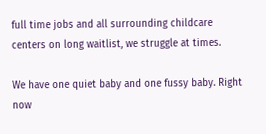full time jobs and all surrounding childcare centers on long waitlist, we struggle at times.

We have one quiet baby and one fussy baby. Right now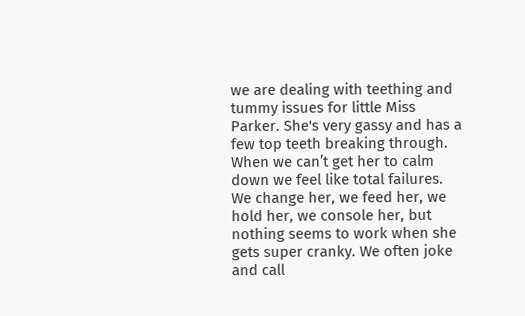we are dealing with teething and tummy issues for little Miss Parker. She's very gassy and has a few top teeth breaking through. When we can’t get her to calm down we feel like total failures. We change her, we feed her, we hold her, we console her, but nothing seems to work when she gets super cranky. We often joke and call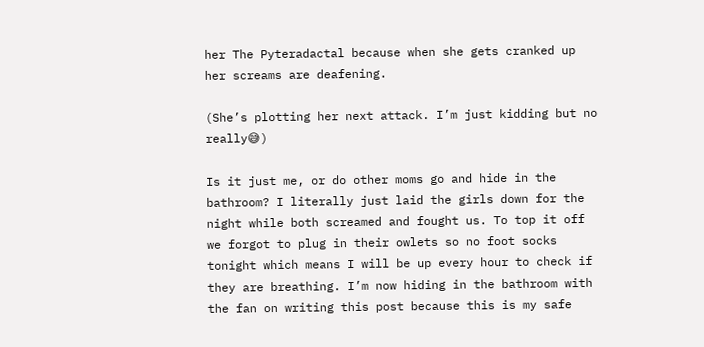her The Pyteradactal because when she gets cranked up her screams are deafening.

(She’s plotting her next attack. I’m just kidding but no really😅)

Is it just me, or do other moms go and hide in the bathroom? I literally just laid the girls down for the night while both screamed and fought us. To top it off we forgot to plug in their owlets so no foot socks tonight which means I will be up every hour to check if they are breathing. I’m now hiding in the bathroom with the fan on writing this post because this is my safe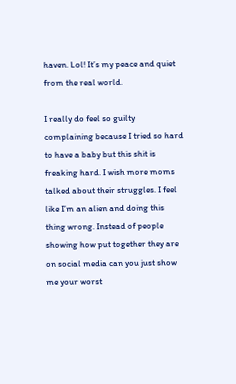haven. Lol! It’s my peace and quiet from the real world.

I really do feel so guilty complaining because I tried so hard to have a baby but this shit is freaking hard. I wish more moms talked about their struggles. I feel like I’m an alien and doing this thing wrong. Instead of people showing how put together they are on social media can you just show me your worst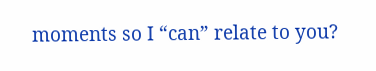moments so I “can” relate to you?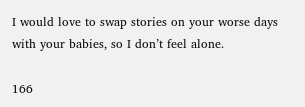I would love to swap stories on your worse days with your babies, so I don’t feel alone.

166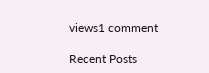views1 comment

Recent Posts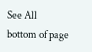See All
bottom of page